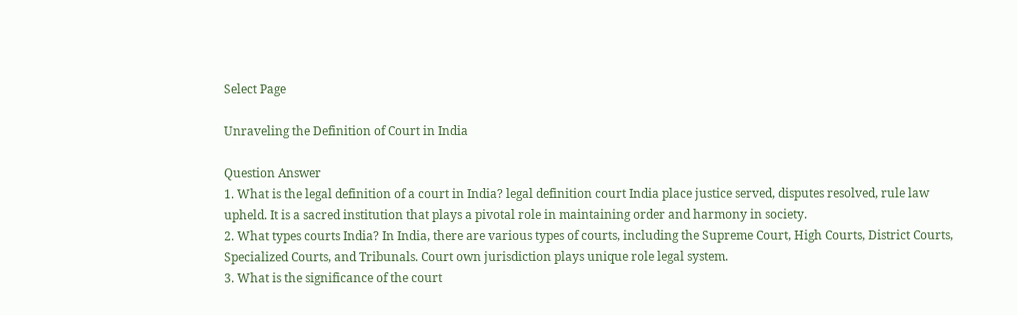Select Page

Unraveling the Definition of Court in India

Question Answer
1. What is the legal definition of a court in India? legal definition court India place justice served, disputes resolved, rule law upheld. It is a sacred institution that plays a pivotal role in maintaining order and harmony in society.
2. What types courts India? In India, there are various types of courts, including the Supreme Court, High Courts, District Courts, Specialized Courts, and Tribunals. Court own jurisdiction plays unique role legal system.
3. What is the significance of the court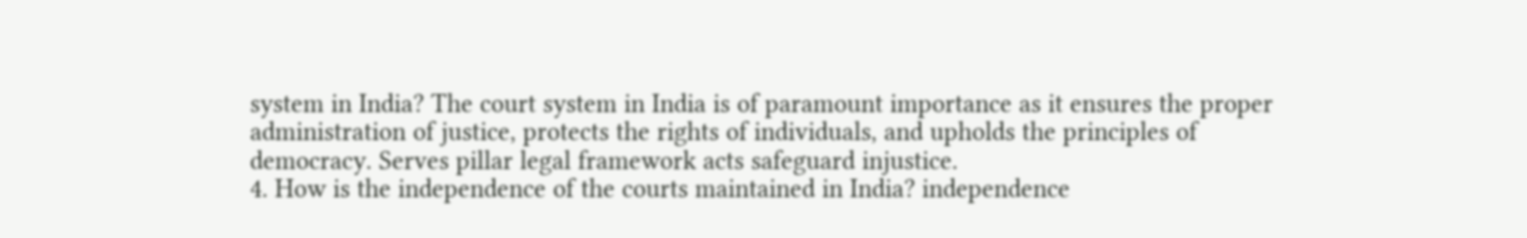system in India? The court system in India is of paramount importance as it ensures the proper administration of justice, protects the rights of individuals, and upholds the principles of democracy. Serves pillar legal framework acts safeguard injustice.
4. How is the independence of the courts maintained in India? independence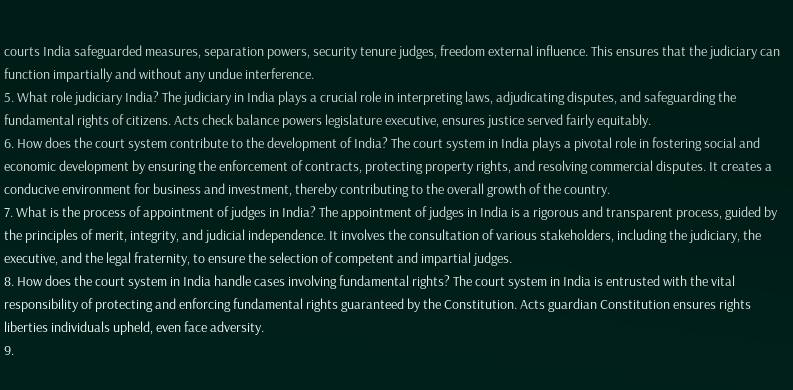courts India safeguarded measures, separation powers, security tenure judges, freedom external influence. This ensures that the judiciary can function impartially and without any undue interference.
5. What role judiciary India? The judiciary in India plays a crucial role in interpreting laws, adjudicating disputes, and safeguarding the fundamental rights of citizens. Acts check balance powers legislature executive, ensures justice served fairly equitably.
6. How does the court system contribute to the development of India? The court system in India plays a pivotal role in fostering social and economic development by ensuring the enforcement of contracts, protecting property rights, and resolving commercial disputes. It creates a conducive environment for business and investment, thereby contributing to the overall growth of the country.
7. What is the process of appointment of judges in India? The appointment of judges in India is a rigorous and transparent process, guided by the principles of merit, integrity, and judicial independence. It involves the consultation of various stakeholders, including the judiciary, the executive, and the legal fraternity, to ensure the selection of competent and impartial judges.
8. How does the court system in India handle cases involving fundamental rights? The court system in India is entrusted with the vital responsibility of protecting and enforcing fundamental rights guaranteed by the Constitution. Acts guardian Constitution ensures rights liberties individuals upheld, even face adversity.
9.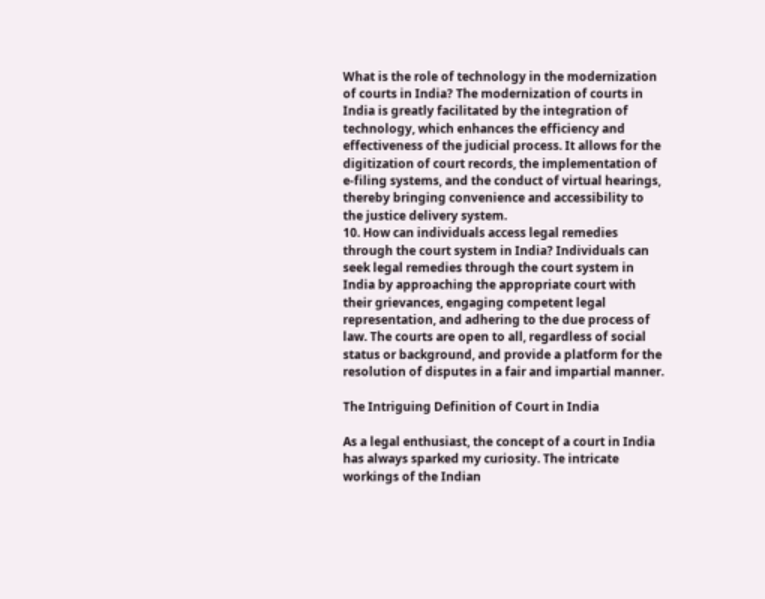What is the role of technology in the modernization of courts in India? The modernization of courts in India is greatly facilitated by the integration of technology, which enhances the efficiency and effectiveness of the judicial process. It allows for the digitization of court records, the implementation of e-filing systems, and the conduct of virtual hearings, thereby bringing convenience and accessibility to the justice delivery system.
10. How can individuals access legal remedies through the court system in India? Individuals can seek legal remedies through the court system in India by approaching the appropriate court with their grievances, engaging competent legal representation, and adhering to the due process of law. The courts are open to all, regardless of social status or background, and provide a platform for the resolution of disputes in a fair and impartial manner.

The Intriguing Definition of Court in India

As a legal enthusiast, the concept of a court in India has always sparked my curiosity. The intricate workings of the Indian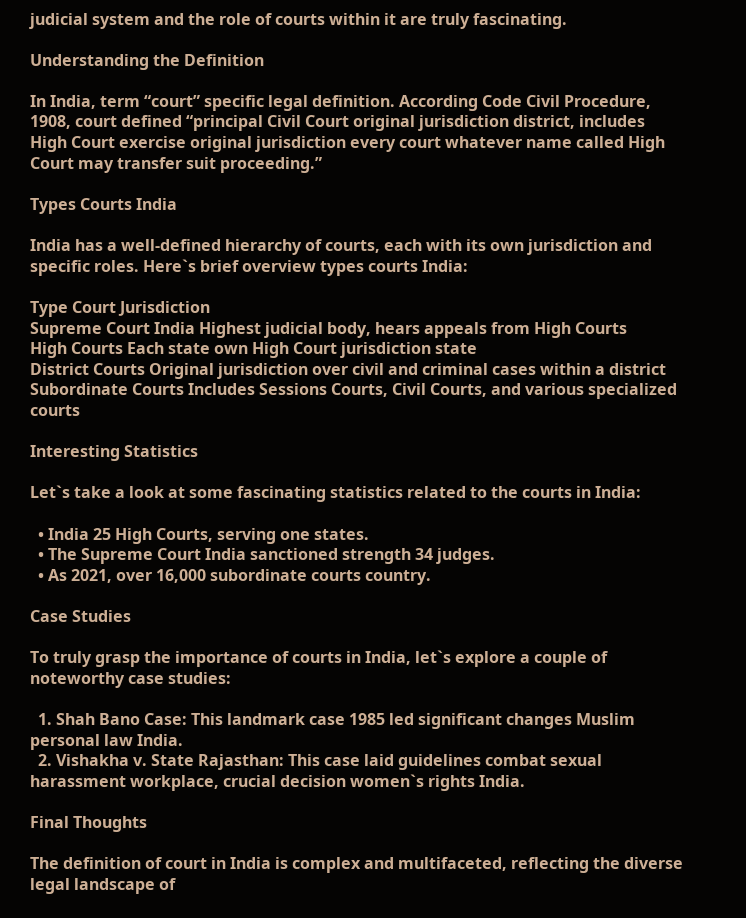judicial system and the role of courts within it are truly fascinating.

Understanding the Definition

In India, term “court” specific legal definition. According Code Civil Procedure, 1908, court defined “principal Civil Court original jurisdiction district, includes High Court exercise original jurisdiction every court whatever name called High Court may transfer suit proceeding.”

Types Courts India

India has a well-defined hierarchy of courts, each with its own jurisdiction and specific roles. Here`s brief overview types courts India:

Type Court Jurisdiction
Supreme Court India Highest judicial body, hears appeals from High Courts
High Courts Each state own High Court jurisdiction state
District Courts Original jurisdiction over civil and criminal cases within a district
Subordinate Courts Includes Sessions Courts, Civil Courts, and various specialized courts

Interesting Statistics

Let`s take a look at some fascinating statistics related to the courts in India:

  • India 25 High Courts, serving one states.
  • The Supreme Court India sanctioned strength 34 judges.
  • As 2021, over 16,000 subordinate courts country.

Case Studies

To truly grasp the importance of courts in India, let`s explore a couple of noteworthy case studies:

  1. Shah Bano Case: This landmark case 1985 led significant changes Muslim personal law India.
  2. Vishakha v. State Rajasthan: This case laid guidelines combat sexual harassment workplace, crucial decision women`s rights India.

Final Thoughts

The definition of court in India is complex and multifaceted, reflecting the diverse legal landscape of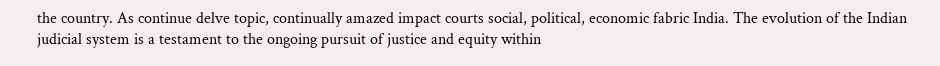the country. As continue delve topic, continually amazed impact courts social, political, economic fabric India. The evolution of the Indian judicial system is a testament to the ongoing pursuit of justice and equity within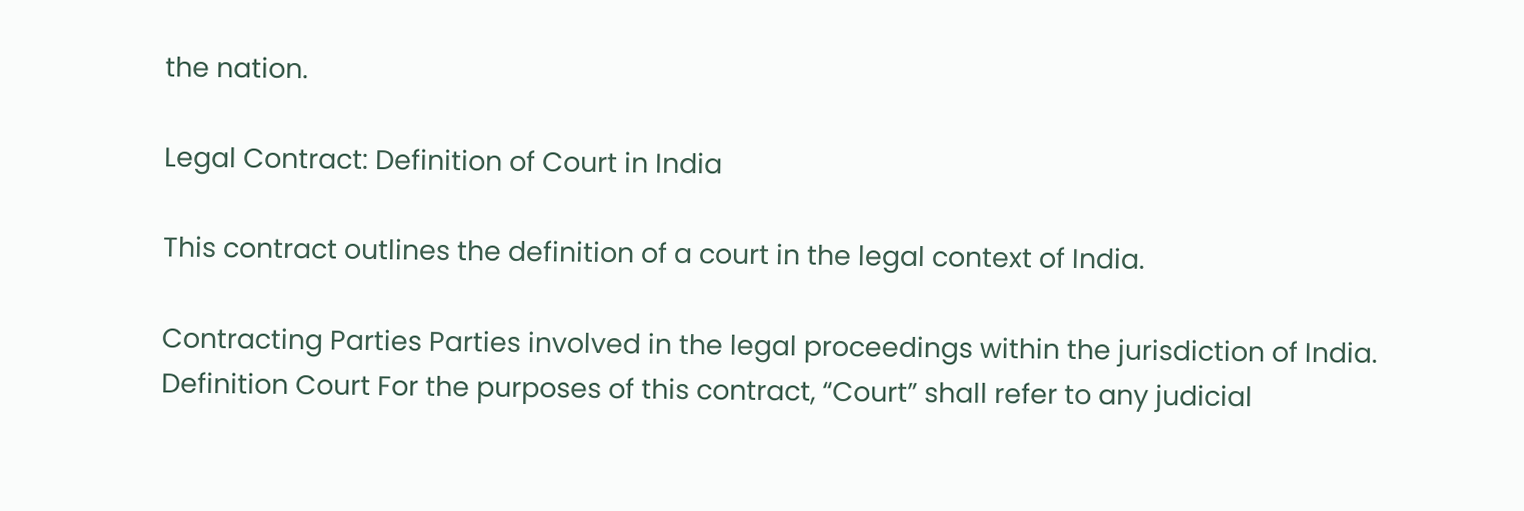the nation.

Legal Contract: Definition of Court in India

This contract outlines the definition of a court in the legal context of India.

Contracting Parties Parties involved in the legal proceedings within the jurisdiction of India.
Definition Court For the purposes of this contract, “Court” shall refer to any judicial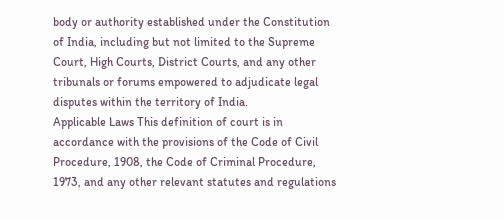body or authority established under the Constitution of India, including but not limited to the Supreme Court, High Courts, District Courts, and any other tribunals or forums empowered to adjudicate legal disputes within the territory of India.
Applicable Laws This definition of court is in accordance with the provisions of the Code of Civil Procedure, 1908, the Code of Criminal Procedure, 1973, and any other relevant statutes and regulations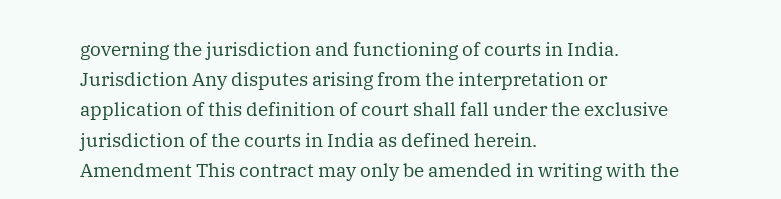governing the jurisdiction and functioning of courts in India.
Jurisdiction Any disputes arising from the interpretation or application of this definition of court shall fall under the exclusive jurisdiction of the courts in India as defined herein.
Amendment This contract may only be amended in writing with the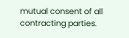mutual consent of all contracting parties.